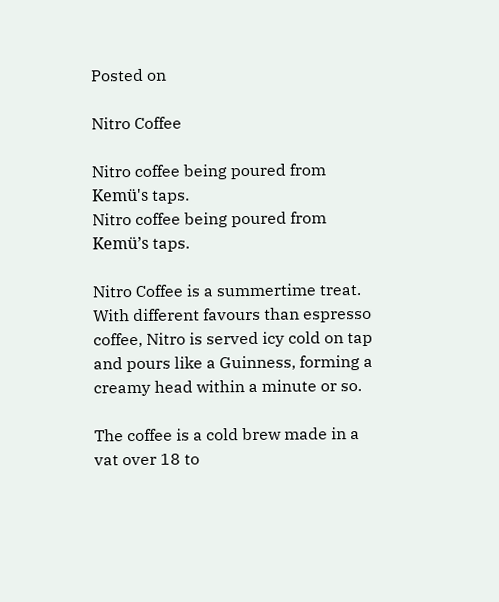Posted on

Nitro Coffee

Nitro coffee being poured from Kemü's taps.
Nitro coffee being poured from Kemü’s taps.

Nitro Coffee is a summertime treat.  With different favours than espresso coffee, Nitro is served icy cold on tap and pours like a Guinness, forming a creamy head within a minute or so.

The coffee is a cold brew made in a vat over 18 to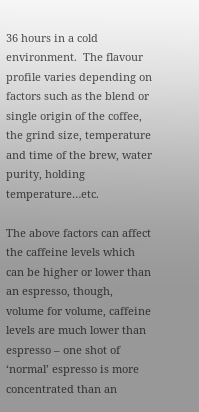36 hours in a cold environment.  The flavour profile varies depending on factors such as the blend or single origin of the coffee, the grind size, temperature and time of the brew, water purity, holding temperature…etc.

The above factors can affect the caffeine levels which can be higher or lower than an espresso, though, volume for volume, caffeine levels are much lower than espresso – one shot of ‘normal’ espresso is more concentrated than an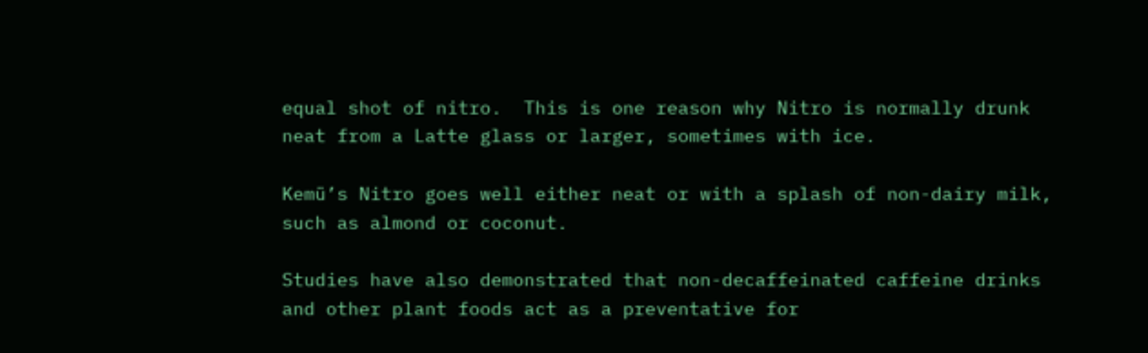equal shot of nitro.  This is one reason why Nitro is normally drunk neat from a Latte glass or larger, sometimes with ice.

Kemü’s Nitro goes well either neat or with a splash of non-dairy milk, such as almond or coconut.

Studies have also demonstrated that non-decaffeinated caffeine drinks and other plant foods act as a preventative for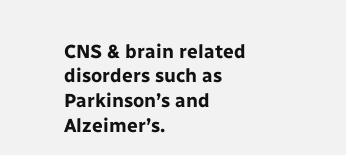CNS & brain related disorders such as Parkinson’s and Alzeimer’s.